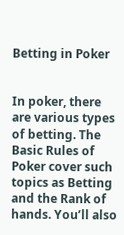Betting in Poker


In poker, there are various types of betting. The Basic Rules of Poker cover such topics as Betting and the Rank of hands. You’ll also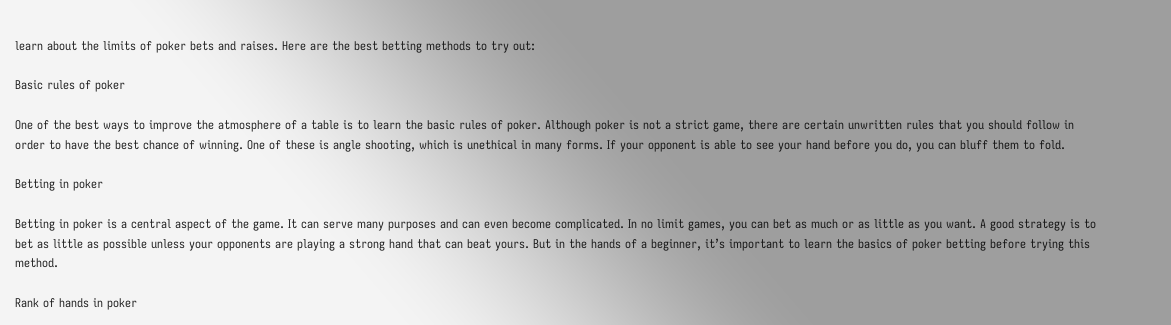learn about the limits of poker bets and raises. Here are the best betting methods to try out:

Basic rules of poker

One of the best ways to improve the atmosphere of a table is to learn the basic rules of poker. Although poker is not a strict game, there are certain unwritten rules that you should follow in order to have the best chance of winning. One of these is angle shooting, which is unethical in many forms. If your opponent is able to see your hand before you do, you can bluff them to fold.

Betting in poker

Betting in poker is a central aspect of the game. It can serve many purposes and can even become complicated. In no limit games, you can bet as much or as little as you want. A good strategy is to bet as little as possible unless your opponents are playing a strong hand that can beat yours. But in the hands of a beginner, it’s important to learn the basics of poker betting before trying this method.

Rank of hands in poker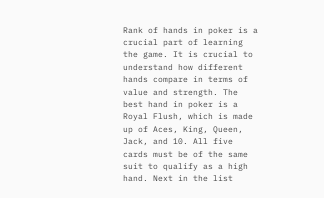Rank of hands in poker is a crucial part of learning the game. It is crucial to understand how different hands compare in terms of value and strength. The best hand in poker is a Royal Flush, which is made up of Aces, King, Queen, Jack, and 10. All five cards must be of the same suit to qualify as a high hand. Next in the list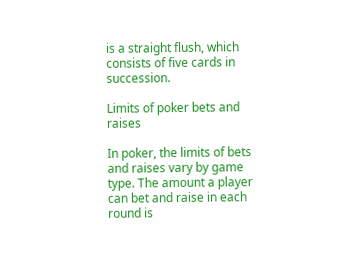is a straight flush, which consists of five cards in succession.

Limits of poker bets and raises

In poker, the limits of bets and raises vary by game type. The amount a player can bet and raise in each round is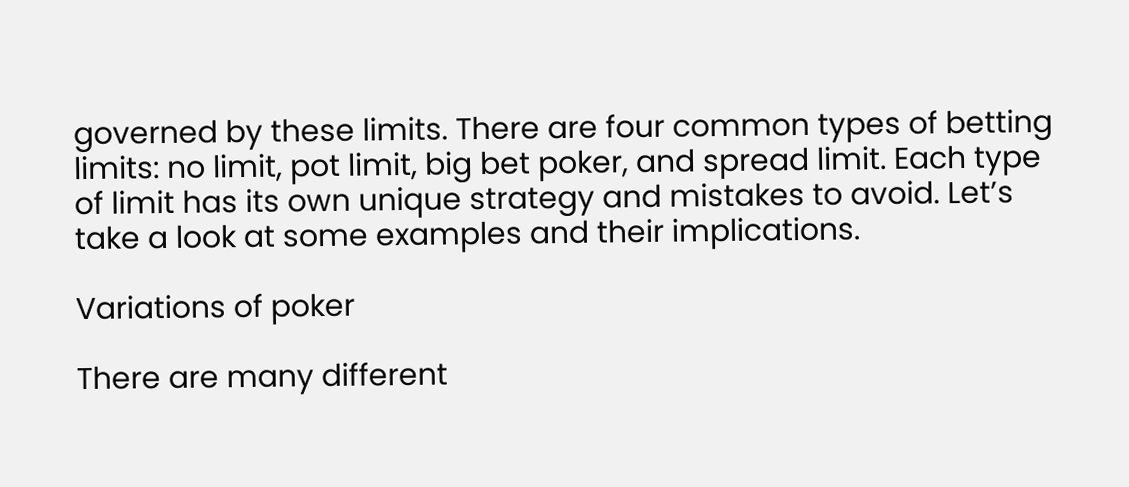governed by these limits. There are four common types of betting limits: no limit, pot limit, big bet poker, and spread limit. Each type of limit has its own unique strategy and mistakes to avoid. Let’s take a look at some examples and their implications.

Variations of poker

There are many different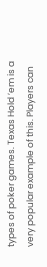types of poker games. Texas Hold ’em is a very popular example of this. Players can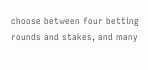choose between four betting rounds and stakes, and many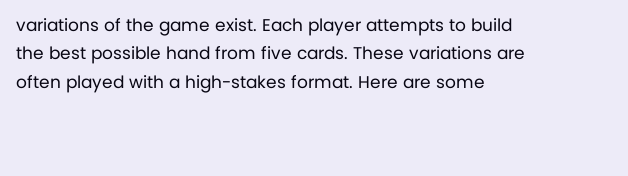variations of the game exist. Each player attempts to build the best possible hand from five cards. These variations are often played with a high-stakes format. Here are some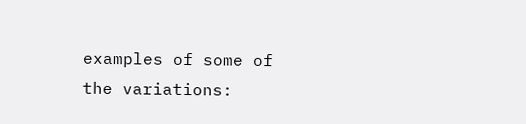examples of some of the variations: